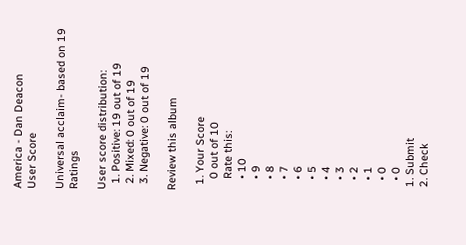America - Dan Deacon
User Score

Universal acclaim- based on 19 Ratings

User score distribution:
  1. Positive: 19 out of 19
  2. Mixed: 0 out of 19
  3. Negative: 0 out of 19

Review this album

  1. Your Score
    0 out of 10
    Rate this:
    • 10
    • 9
    • 8
    • 7
    • 6
    • 5
    • 4
    • 3
    • 2
    • 1
    • 0
    • 0
  1. Submit
  2. Check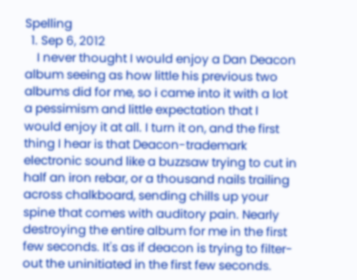Spelling
  1. Sep 6, 2012
    I never thought I would enjoy a Dan Deacon album seeing as how little his previous two albums did for me, so i came into it with a lot a pessimism and little expectation that I would enjoy it at all. I turn it on, and the first thing I hear is that Deacon-trademark electronic sound like a buzzsaw trying to cut in half an iron rebar, or a thousand nails trailing across chalkboard, sending chills up your spine that comes with auditory pain. Nearly destroying the entire album for me in the first few seconds. It's as if deacon is trying to filter-out the uninitiated in the first few seconds.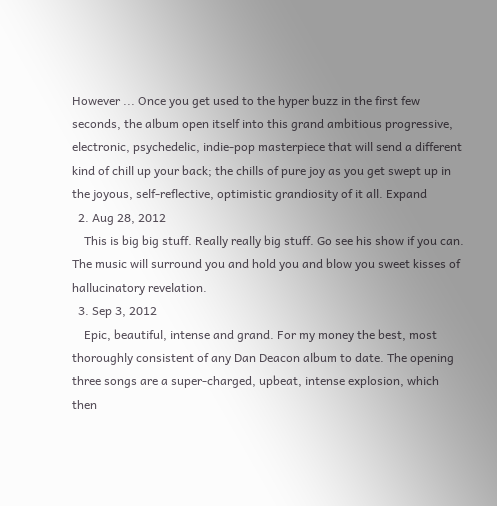However ... Once you get used to the hyper buzz in the first few seconds, the album open itself into this grand ambitious progressive, electronic, psychedelic, indie-pop masterpiece that will send a different kind of chill up your back; the chills of pure joy as you get swept up in the joyous, self-reflective, optimistic grandiosity of it all. Expand
  2. Aug 28, 2012
    This is big big stuff. Really really big stuff. Go see his show if you can. The music will surround you and hold you and blow you sweet kisses of hallucinatory revelation.
  3. Sep 3, 2012
    Epic, beautiful, intense and grand. For my money the best, most thoroughly consistent of any Dan Deacon album to date. The opening three songs are a super-charged, upbeat, intense explosion, which then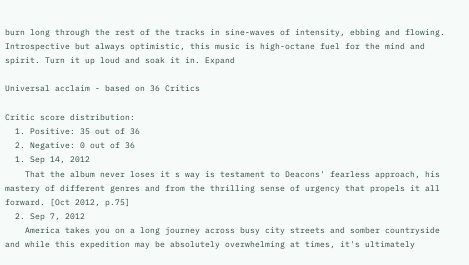burn long through the rest of the tracks in sine-waves of intensity, ebbing and flowing. Introspective but always optimistic, this music is high-octane fuel for the mind and spirit. Turn it up loud and soak it in. Expand

Universal acclaim - based on 36 Critics

Critic score distribution:
  1. Positive: 35 out of 36
  2. Negative: 0 out of 36
  1. Sep 14, 2012
    That the album never loses it s way is testament to Deacons' fearless approach, his mastery of different genres and from the thrilling sense of urgency that propels it all forward. [Oct 2012, p.75]
  2. Sep 7, 2012
    America takes you on a long journey across busy city streets and somber countryside and while this expedition may be absolutely overwhelming at times, it's ultimately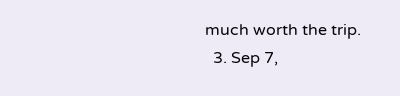much worth the trip.
  3. Sep 7,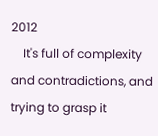2012
    It's full of complexity and contradictions, and trying to grasp it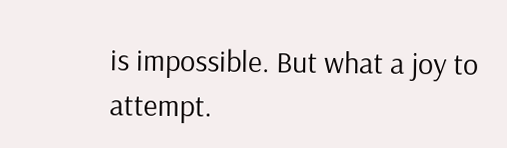is impossible. But what a joy to attempt.